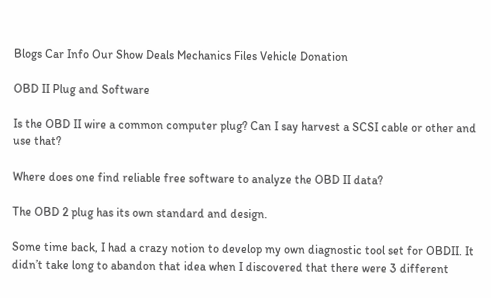Blogs Car Info Our Show Deals Mechanics Files Vehicle Donation

OBD II Plug and Software

Is the OBD II wire a common computer plug? Can I say harvest a SCSI cable or other and use that?

Where does one find reliable free software to analyze the OBD II data?

The OBD 2 plug has its own standard and design.

Some time back, I had a crazy notion to develop my own diagnostic tool set for OBDII. It didn’t take long to abandon that idea when I discovered that there were 3 different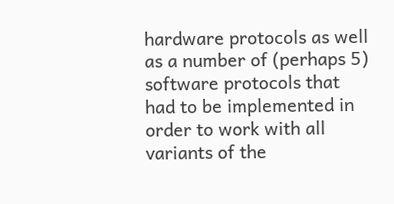hardware protocols as well as a number of (perhaps 5) software protocols that had to be implemented in order to work with all variants of the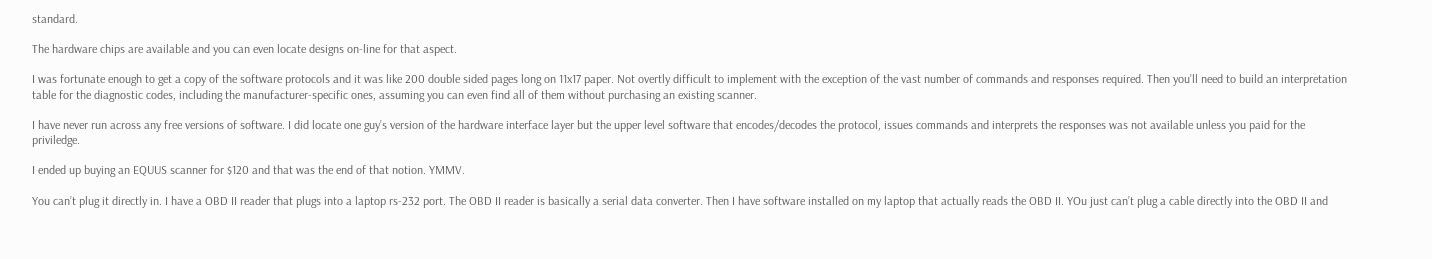standard.

The hardware chips are available and you can even locate designs on-line for that aspect.

I was fortunate enough to get a copy of the software protocols and it was like 200 double sided pages long on 11x17 paper. Not overtly difficult to implement with the exception of the vast number of commands and responses required. Then you’ll need to build an interpretation table for the diagnostic codes, including the manufacturer-specific ones, assuming you can even find all of them without purchasing an existing scanner.

I have never run across any free versions of software. I did locate one guy’s version of the hardware interface layer but the upper level software that encodes/decodes the protocol, issues commands and interprets the responses was not available unless you paid for the priviledge.

I ended up buying an EQUUS scanner for $120 and that was the end of that notion. YMMV.

You can’t plug it directly in. I have a OBD II reader that plugs into a laptop rs-232 port. The OBD II reader is basically a serial data converter. Then I have software installed on my laptop that actually reads the OBD II. YOu just can’t plug a cable directly into the OBD II and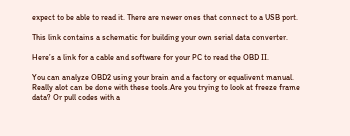expect to be able to read it. There are newer ones that connect to a USB port.

This link contains a schematic for building your own serial data converter.

Here’s a link for a cable and software for your PC to read the OBD II.

You can analyze OBD2 using your brain and a factory or equalivent manual. Really alot can be done with these tools.Are you trying to look at freeze frame data? Or pull codes with a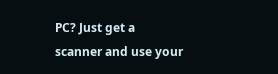PC? Just get a scanner and use your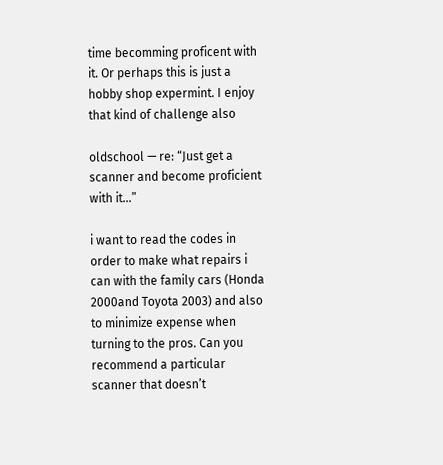time becomming proficent with it. Or perhaps this is just a hobby shop expermint. I enjoy that kind of challenge also

oldschool — re: “Just get a scanner and become proficient with it…”

i want to read the codes in order to make what repairs i can with the family cars (Honda 2000and Toyota 2003) and also to minimize expense when turning to the pros. Can you recommend a particular scanner that doesn’t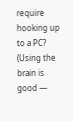require hooking up to a PC? (Using the brain is good —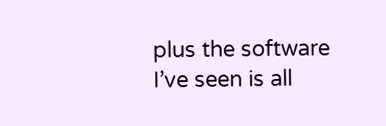plus the software I’ve seen is all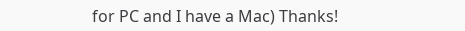for PC and I have a Mac) Thanks!